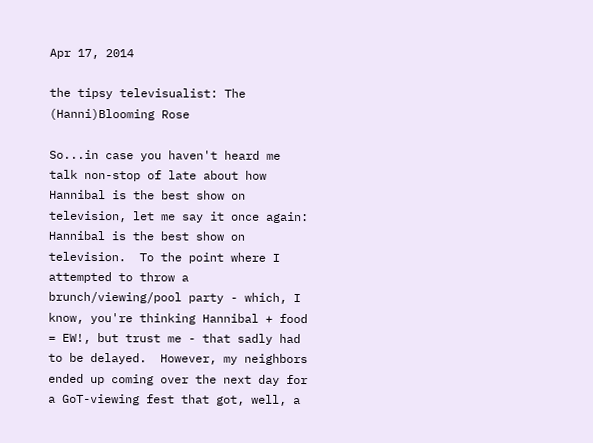Apr 17, 2014

the tipsy televisualist: The (Hanni)Blooming Rose

So...in case you haven't heard me talk non-stop of late about how Hannibal is the best show on television, let me say it once again: Hannibal is the best show on television.  To the point where I attempted to throw a brunch/viewing/pool party - which, I know, you're thinking Hannibal + food = EW!, but trust me - that sadly had to be delayed.  However, my neighbors ended up coming over the next day for a GoT-viewing fest that got, well, a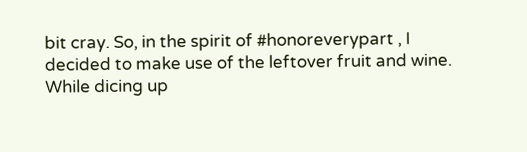bit cray. So, in the spirit of #honoreverypart , I decided to make use of the leftover fruit and wine.  While dicing up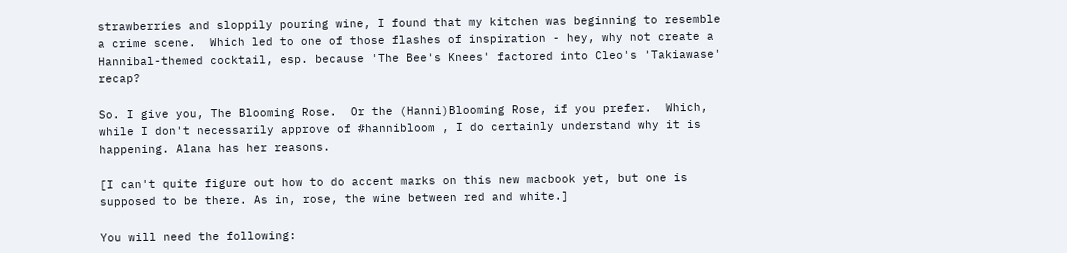strawberries and sloppily pouring wine, I found that my kitchen was beginning to resemble a crime scene.  Which led to one of those flashes of inspiration - hey, why not create a Hannibal-themed cocktail, esp. because 'The Bee's Knees' factored into Cleo's 'Takiawase' recap?

So. I give you, The Blooming Rose.  Or the (Hanni)Blooming Rose, if you prefer.  Which, while I don't necessarily approve of #hannibloom , I do certainly understand why it is happening. Alana has her reasons.

[I can't quite figure out how to do accent marks on this new macbook yet, but one is supposed to be there. As in, rose, the wine between red and white.]

You will need the following: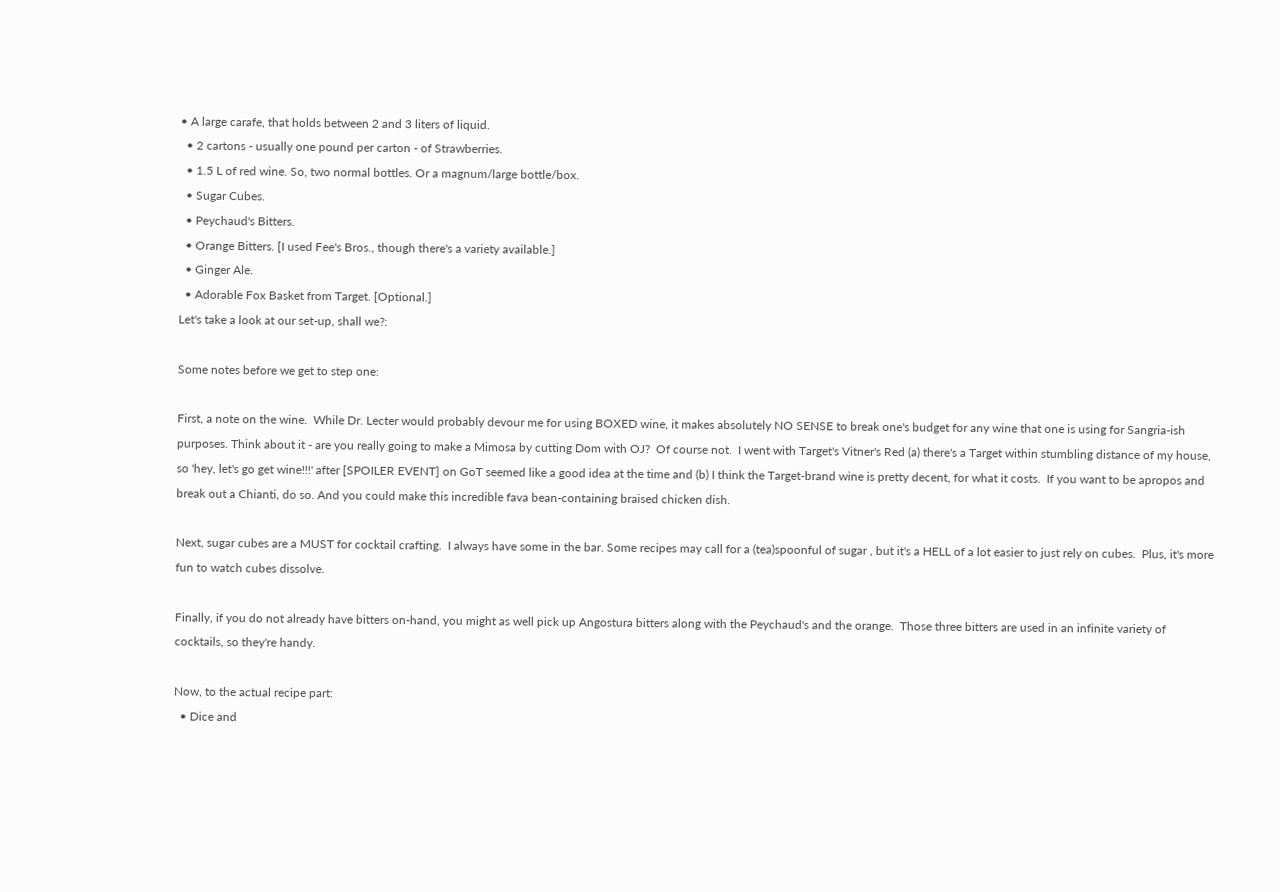• A large carafe, that holds between 2 and 3 liters of liquid.
  • 2 cartons - usually one pound per carton - of Strawberries.
  • 1.5 L of red wine. So, two normal bottles. Or a magnum/large bottle/box.
  • Sugar Cubes.
  • Peychaud's Bitters.
  • Orange Bitters. [I used Fee's Bros., though there's a variety available.]
  • Ginger Ale.
  • Adorable Fox Basket from Target. [Optional.]
Let's take a look at our set-up, shall we?:

Some notes before we get to step one:

First, a note on the wine.  While Dr. Lecter would probably devour me for using BOXED wine, it makes absolutely NO SENSE to break one's budget for any wine that one is using for Sangria-ish purposes. Think about it - are you really going to make a Mimosa by cutting Dom with OJ?  Of course not.  I went with Target's Vitner's Red (a) there's a Target within stumbling distance of my house, so 'hey, let's go get wine!!!' after [SPOILER EVENT] on GoT seemed like a good idea at the time and (b) I think the Target-brand wine is pretty decent, for what it costs.  If you want to be apropos and break out a Chianti, do so. And you could make this incredible fava bean-containing braised chicken dish.

Next, sugar cubes are a MUST for cocktail crafting.  I always have some in the bar. Some recipes may call for a (tea)spoonful of sugar , but it's a HELL of a lot easier to just rely on cubes.  Plus, it's more fun to watch cubes dissolve.

Finally, if you do not already have bitters on-hand, you might as well pick up Angostura bitters along with the Peychaud's and the orange.  Those three bitters are used in an infinite variety of cocktails, so they're handy.

Now, to the actual recipe part:
  • Dice and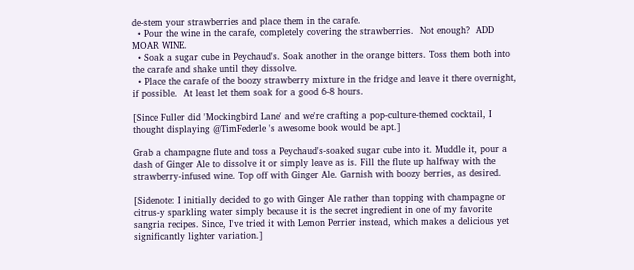de-stem your strawberries and place them in the carafe.
  • Pour the wine in the carafe, completely covering the strawberries.  Not enough?  ADD MOAR WINE.
  • Soak a sugar cube in Peychaud's. Soak another in the orange bitters. Toss them both into the carafe and shake until they dissolve.
  • Place the carafe of the boozy strawberry mixture in the fridge and leave it there overnight, if possible.  At least let them soak for a good 6-8 hours.

[Since Fuller did 'Mockingbird Lane' and we're crafting a pop-culture-themed cocktail, I thought displaying @TimFederle 's awesome book would be apt.]

Grab a champagne flute and toss a Peychaud's-soaked sugar cube into it. Muddle it, pour a dash of Ginger Ale to dissolve it or simply leave as is. Fill the flute up halfway with the strawberry-infused wine. Top off with Ginger Ale. Garnish with boozy berries, as desired.

[Sidenote: I initially decided to go with Ginger Ale rather than topping with champagne or citrus-y sparkling water simply because it is the secret ingredient in one of my favorite sangria recipes. Since, I've tried it with Lemon Perrier instead, which makes a delicious yet significantly lighter variation.]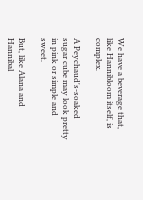We have a beverage that, like Hannibloom itself, is complex.

A Peychaud's-soaked sugar cube may look pretty in pink or simple and sweet.

But, like Alana and Hannibal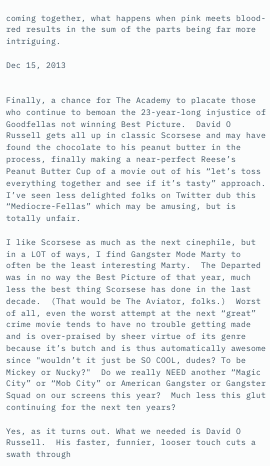coming together, what happens when pink meets blood-red results in the sum of the parts being far more intriguing.

Dec 15, 2013


Finally, a chance for The Academy to placate those who continue to bemoan the 23-year-long injustice of Goodfellas not winning Best Picture.  David O Russell gets all up in classic Scorsese and may have found the chocolate to his peanut butter in the process, finally making a near-perfect Reese’s Peanut Butter Cup of a movie out of his “let’s toss everything together and see if it’s tasty” approach.  I’ve seen less delighted folks on Twitter dub this “Mediocre-Fellas” which may be amusing, but is totally unfair.

I like Scorsese as much as the next cinephile, but in a LOT of ways, I find Gangster Mode Marty to often be the least interesting Marty.  The Departed was in no way the Best Picture of that year, much less the best thing Scorsese has done in the last decade.  (That would be The Aviator, folks.)  Worst of all, even the worst attempt at the next “great” crime movie tends to have no trouble getting made and is over-praised by sheer virtue of its genre because it’s butch and is thus automatically awesome since "wouldn’t it just be SO COOL, dudes? To be Mickey or Nucky?"  Do we really NEED another “Magic City” or “Mob City” or American Gangster or Gangster Squad on our screens this year?  Much less this glut continuing for the next ten years?

Yes, as it turns out. What we needed is David O Russell.  His faster, funnier, looser touch cuts a swath through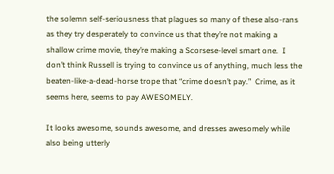the solemn self-seriousness that plagues so many of these also-rans as they try desperately to convince us that they’re not making a shallow crime movie, they’re making a Scorsese-level smart one.  I don’t think Russell is trying to convince us of anything, much less the beaten-like-a-dead-horse trope that “crime doesn’t pay.”  Crime, as it seems here, seems to pay AWESOMELY.

It looks awesome, sounds awesome, and dresses awesomely while also being utterly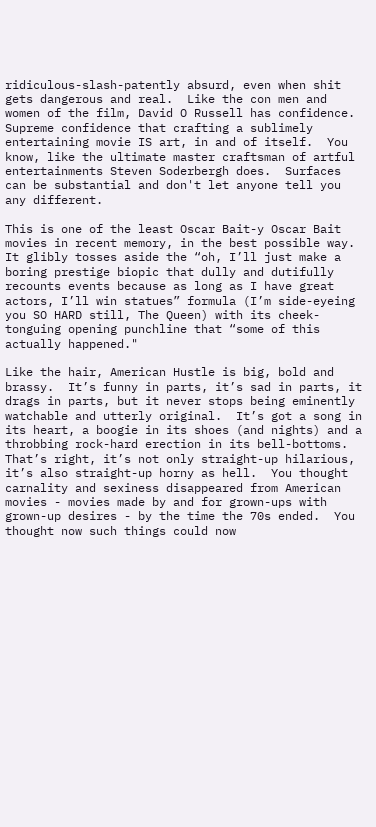ridiculous-slash-patently absurd, even when shit gets dangerous and real.  Like the con men and women of the film, David O Russell has confidence. Supreme confidence that crafting a sublimely entertaining movie IS art, in and of itself.  You know, like the ultimate master craftsman of artful entertainments Steven Soderbergh does.  Surfaces can be substantial and don't let anyone tell you any different.

This is one of the least Oscar Bait-y Oscar Bait movies in recent memory, in the best possible way. It glibly tosses aside the “oh, I’ll just make a boring prestige biopic that dully and dutifully recounts events because as long as I have great actors, I’ll win statues” formula (I’m side-eyeing you SO HARD still, The Queen) with its cheek-tonguing opening punchline that “some of this actually happened."

Like the hair, American Hustle is big, bold and brassy.  It’s funny in parts, it’s sad in parts, it drags in parts, but it never stops being eminently watchable and utterly original.  It’s got a song in its heart, a boogie in its shoes (and nights) and a throbbing rock-hard erection in its bell-bottoms.  That’s right, it’s not only straight-up hilarious, it’s also straight-up horny as hell.  You thought carnality and sexiness disappeared from American movies - movies made by and for grown-ups with grown-up desires - by the time the 70s ended.  You thought now such things could now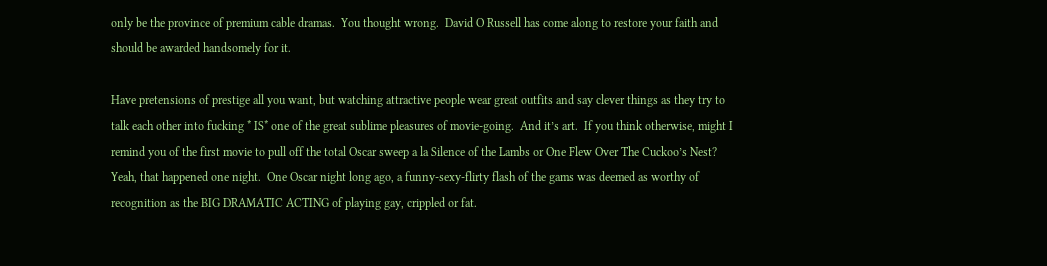only be the province of premium cable dramas.  You thought wrong.  David O Russell has come along to restore your faith and should be awarded handsomely for it.

Have pretensions of prestige all you want, but watching attractive people wear great outfits and say clever things as they try to talk each other into fucking * IS* one of the great sublime pleasures of movie-going.  And it’s art.  If you think otherwise, might I remind you of the first movie to pull off the total Oscar sweep a la Silence of the Lambs or One Flew Over The Cuckoo’s Nest?  Yeah, that happened one night.  One Oscar night long ago, a funny-sexy-flirty flash of the gams was deemed as worthy of recognition as the BIG DRAMATIC ACTING of playing gay, crippled or fat.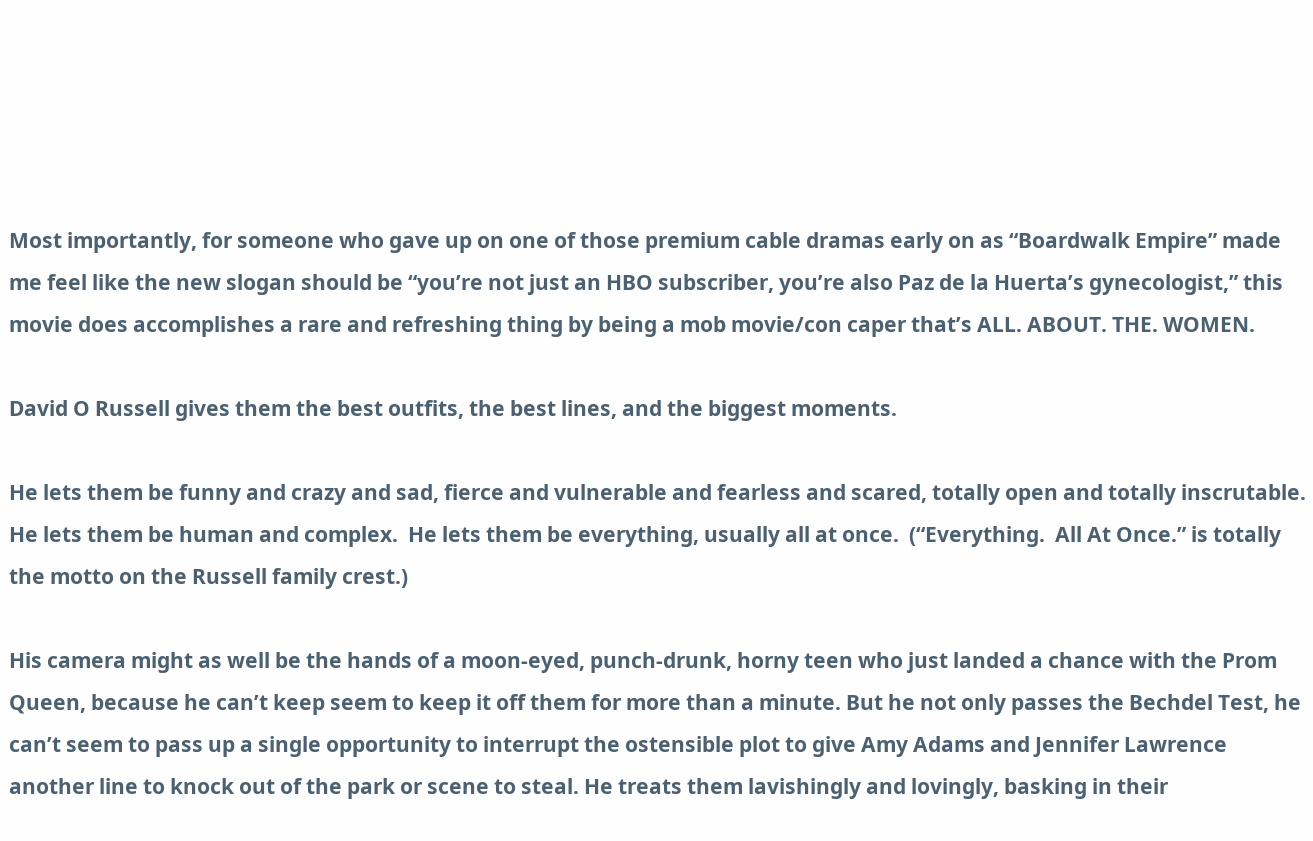Most importantly, for someone who gave up on one of those premium cable dramas early on as “Boardwalk Empire” made me feel like the new slogan should be “you’re not just an HBO subscriber, you’re also Paz de la Huerta’s gynecologist,” this movie does accomplishes a rare and refreshing thing by being a mob movie/con caper that’s ALL. ABOUT. THE. WOMEN.

David O Russell gives them the best outfits, the best lines, and the biggest moments.

He lets them be funny and crazy and sad, fierce and vulnerable and fearless and scared, totally open and totally inscrutable.  He lets them be human and complex.  He lets them be everything, usually all at once.  (“Everything.  All At Once.” is totally the motto on the Russell family crest.)

His camera might as well be the hands of a moon-eyed, punch-drunk, horny teen who just landed a chance with the Prom Queen, because he can’t keep seem to keep it off them for more than a minute. But he not only passes the Bechdel Test, he can’t seem to pass up a single opportunity to interrupt the ostensible plot to give Amy Adams and Jennifer Lawrence another line to knock out of the park or scene to steal. He treats them lavishingly and lovingly, basking in their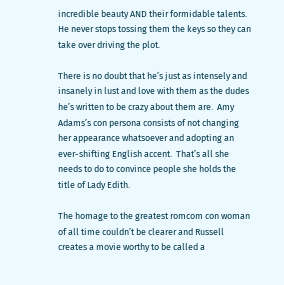incredible beauty AND their formidable talents.  He never stops tossing them the keys so they can take over driving the plot.

There is no doubt that he’s just as intensely and insanely in lust and love with them as the dudes he’s written to be crazy about them are.  Amy Adams’s con persona consists of not changing her appearance whatsoever and adopting an ever-shifting English accent.  That’s all she needs to do to convince people she holds the title of Lady Edith.

The homage to the greatest romcom con woman of all time couldn’t be clearer and Russell creates a movie worthy to be called a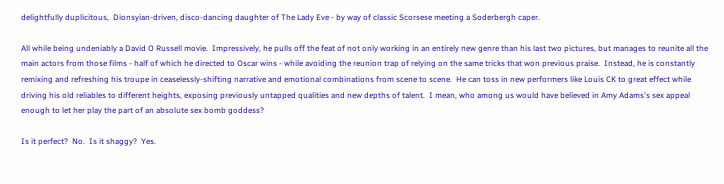delightfully duplicitous,  Dionsyian-driven, disco-dancing daughter of The Lady Eve - by way of classic Scorsese meeting a Soderbergh caper.

All while being undeniably a David O Russell movie.  Impressively, he pulls off the feat of not only working in an entirely new genre than his last two pictures, but manages to reunite all the main actors from those films - half of which he directed to Oscar wins - while avoiding the reunion trap of relying on the same tricks that won previous praise.  Instead, he is constantly remixing and refreshing his troupe in ceaselessly-shifting narrative and emotional combinations from scene to scene.  He can toss in new performers like Louis CK to great effect while driving his old reliables to different heights, exposing previously untapped qualities and new depths of talent.  I mean, who among us would have believed in Amy Adams's sex appeal enough to let her play the part of an absolute sex bomb goddess?

Is it perfect?  No.  Is it shaggy?  Yes.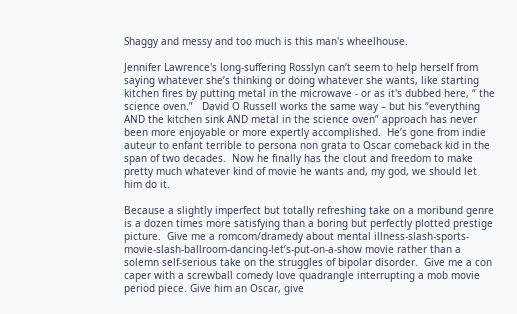Shaggy and messy and too much is this man's wheelhouse.

Jennifer Lawrence's long-suffering Rosslyn can’t seem to help herself from saying whatever she’s thinking or doing whatever she wants, like starting kitchen fires by putting metal in the microwave - or as it's dubbed here, “ the science oven.”   David O Russell works the same way – but his “everything AND the kitchen sink AND metal in the science oven” approach has never been more enjoyable or more expertly accomplished.  He’s gone from indie auteur to enfant terrible to persona non grata to Oscar comeback kid in the span of two decades.  Now he finally has the clout and freedom to make pretty much whatever kind of movie he wants and, my god, we should let him do it.

Because a slightly imperfect but totally refreshing take on a moribund genre is a dozen times more satisfying than a boring but perfectly plotted prestige picture.  Give me a romcom/dramedy about mental illness-slash-sports-movie-slash-ballroom-dancing-let’s-put-on-a-show movie rather than a solemn self-serious take on the struggles of bipolar disorder.  Give me a con caper with a screwball comedy love quadrangle interrupting a mob movie period piece. Give him an Oscar, give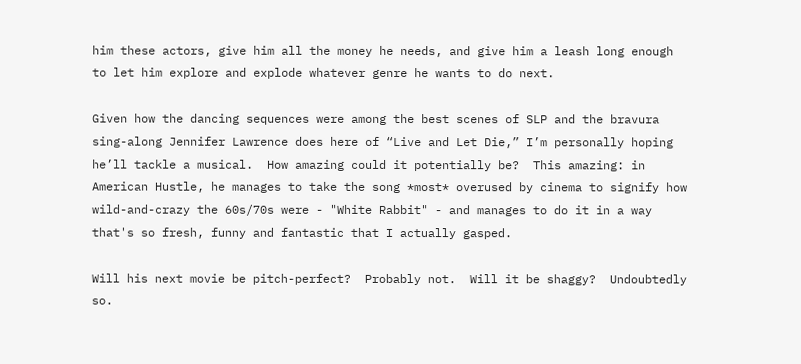him these actors, give him all the money he needs, and give him a leash long enough to let him explore and explode whatever genre he wants to do next.

Given how the dancing sequences were among the best scenes of SLP and the bravura sing-along Jennifer Lawrence does here of “Live and Let Die,” I’m personally hoping he’ll tackle a musical.  How amazing could it potentially be?  This amazing: in American Hustle, he manages to take the song *most* overused by cinema to signify how wild-and-crazy the 60s/70s were - "White Rabbit" - and manages to do it in a way that's so fresh, funny and fantastic that I actually gasped.

Will his next movie be pitch-perfect?  Probably not.  Will it be shaggy?  Undoubtedly so.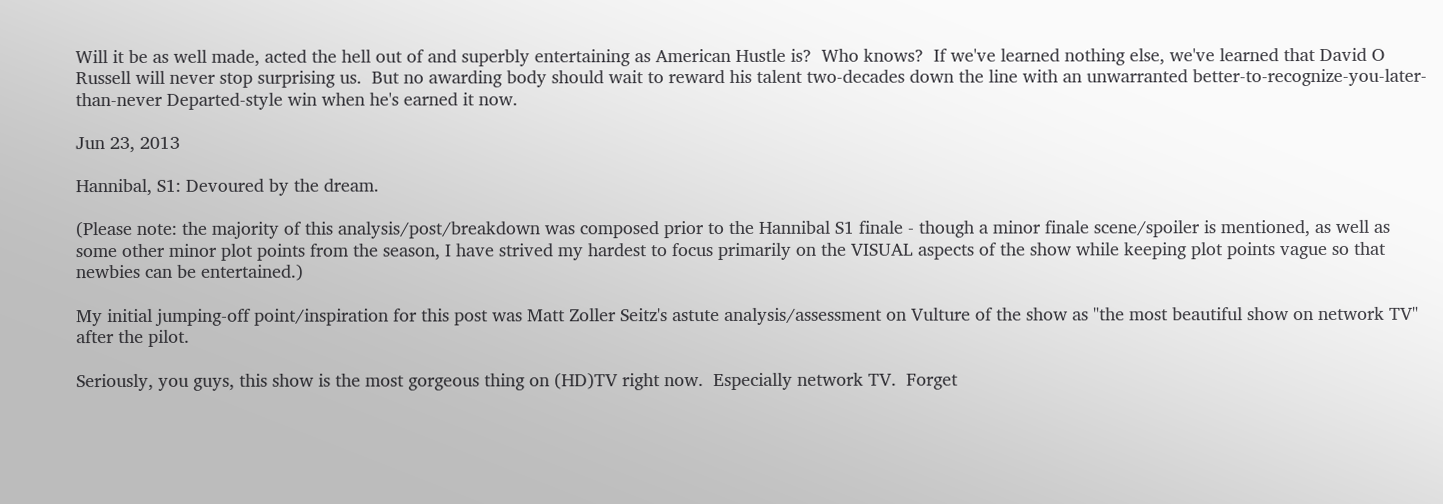Will it be as well made, acted the hell out of and superbly entertaining as American Hustle is?  Who knows?  If we've learned nothing else, we've learned that David O Russell will never stop surprising us.  But no awarding body should wait to reward his talent two-decades down the line with an unwarranted better-to-recognize-you-later-than-never Departed-style win when he's earned it now.

Jun 23, 2013

Hannibal, S1: Devoured by the dream.

(Please note: the majority of this analysis/post/breakdown was composed prior to the Hannibal S1 finale - though a minor finale scene/spoiler is mentioned, as well as some other minor plot points from the season, I have strived my hardest to focus primarily on the VISUAL aspects of the show while keeping plot points vague so that newbies can be entertained.)

My initial jumping-off point/inspiration for this post was Matt Zoller Seitz's astute analysis/assessment on Vulture of the show as "the most beautiful show on network TV" after the pilot.

Seriously, you guys, this show is the most gorgeous thing on (HD)TV right now.  Especially network TV.  Forget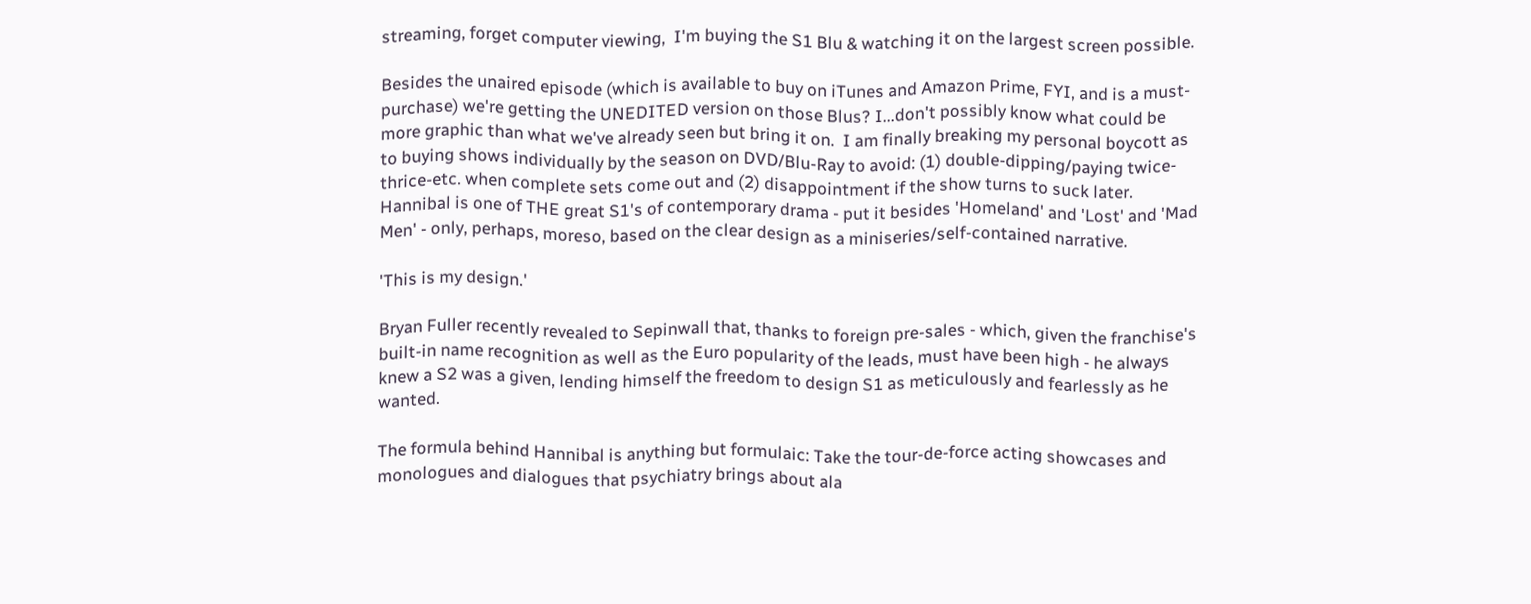streaming, forget computer viewing,  I'm buying the S1 Blu & watching it on the largest screen possible.

Besides the unaired episode (which is available to buy on iTunes and Amazon Prime, FYI, and is a must-purchase) we're getting the UNEDITED version on those Blus? I...don't possibly know what could be more graphic than what we've already seen but bring it on.  I am finally breaking my personal boycott as to buying shows individually by the season on DVD/Blu-Ray to avoid: (1) double-dipping/paying twice-thrice-etc. when complete sets come out and (2) disappointment if the show turns to suck later.  Hannibal is one of THE great S1's of contemporary drama - put it besides 'Homeland' and 'Lost' and 'Mad Men' - only, perhaps, moreso, based on the clear design as a miniseries/self-contained narrative.

'This is my design.'

Bryan Fuller recently revealed to Sepinwall that, thanks to foreign pre-sales - which, given the franchise's built-in name recognition as well as the Euro popularity of the leads, must have been high - he always knew a S2 was a given, lending himself the freedom to design S1 as meticulously and fearlessly as he wanted.

The formula behind Hannibal is anything but formulaic: Take the tour-de-force acting showcases and monologues and dialogues that psychiatry brings about ala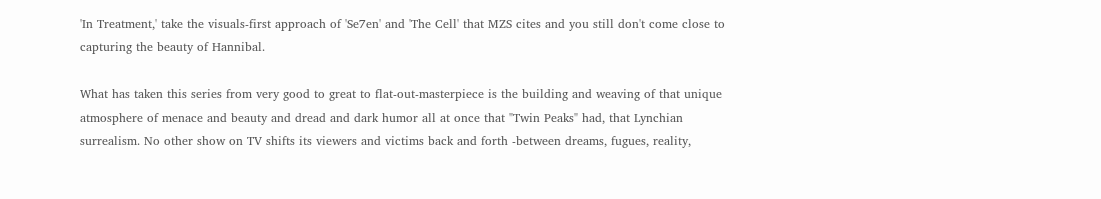'In Treatment,' take the visuals-first approach of 'Se7en' and 'The Cell' that MZS cites and you still don't come close to capturing the beauty of Hannibal.

What has taken this series from very good to great to flat-out-masterpiece is the building and weaving of that unique atmosphere of menace and beauty and dread and dark humor all at once that "Twin Peaks" had, that Lynchian surrealism. No other show on TV shifts its viewers and victims back and forth -between dreams, fugues, reality,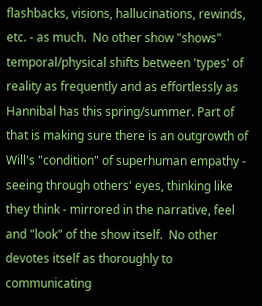flashbacks, visions, hallucinations, rewinds, etc. - as much.  No other show "shows" temporal/physical shifts between 'types' of reality as frequently and as effortlessly as Hannibal has this spring/summer. Part of that is making sure there is an outgrowth of Will's "condition" of superhuman empathy - seeing through others' eyes, thinking like they think - mirrored in the narrative, feel and "look" of the show itself.  No other devotes itself as thoroughly to communicating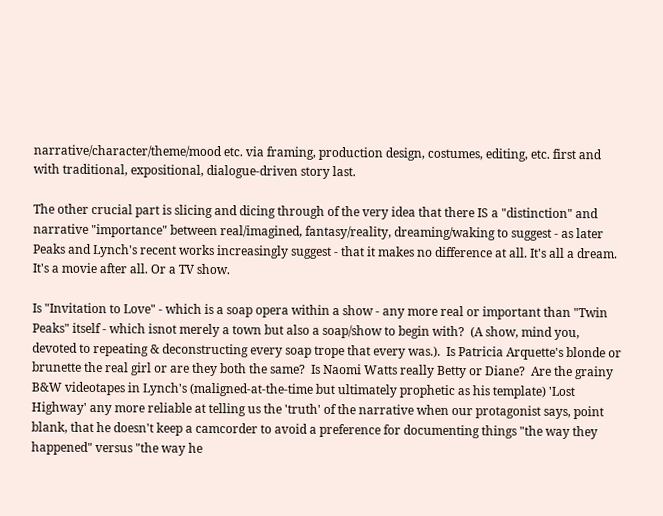narrative/character/theme/mood etc. via framing, production design, costumes, editing, etc. first and with traditional, expositional, dialogue-driven story last.

The other crucial part is slicing and dicing through of the very idea that there IS a "distinction" and narrative "importance" between real/imagined, fantasy/reality, dreaming/waking to suggest - as later Peaks and Lynch's recent works increasingly suggest - that it makes no difference at all. It's all a dream. It's a movie after all. Or a TV show.

Is "Invitation to Love" - which is a soap opera within a show - any more real or important than "Twin Peaks" itself - which isnot merely a town but also a soap/show to begin with?  (A show, mind you, devoted to repeating & deconstructing every soap trope that every was.).  Is Patricia Arquette's blonde or brunette the real girl or are they both the same?  Is Naomi Watts really Betty or Diane?  Are the grainy B&W videotapes in Lynch's (maligned-at-the-time but ultimately prophetic as his template) 'Lost Highway' any more reliable at telling us the 'truth' of the narrative when our protagonist says, point blank, that he doesn't keep a camcorder to avoid a preference for documenting things "the way they happened" versus "the way he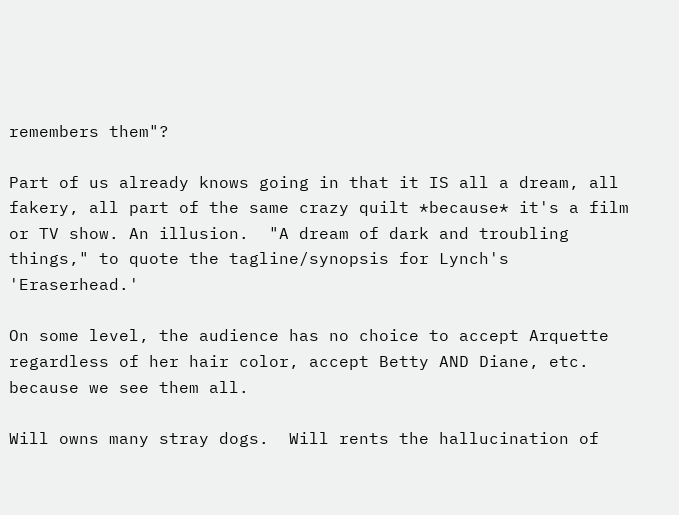remembers them"?

Part of us already knows going in that it IS all a dream, all fakery, all part of the same crazy quilt *because* it's a film or TV show. An illusion.  "A dream of dark and troubling things," to quote the tagline/synopsis for Lynch's 'Eraserhead.'

On some level, the audience has no choice to accept Arquette regardless of her hair color, accept Betty AND Diane, etc. because we see them all.

Will owns many stray dogs.  Will rents the hallucination of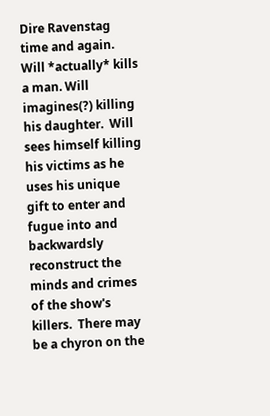Dire Ravenstag time and again.  Will *actually* kills a man. Will imagines(?) killing his daughter.  Will sees himself killing his victims as he uses his unique gift to enter and fugue into and backwardsly reconstruct the minds and crimes of the show's killers.  There may be a chyron on the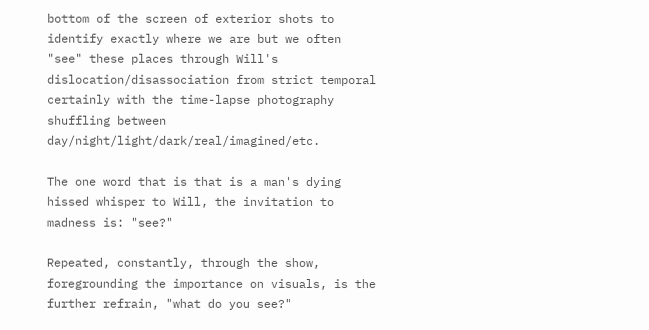bottom of the screen of exterior shots to identify exactly where we are but we often "see" these places through Will's dislocation/disassociation from strict temporal certainly with the time-lapse photography shuffling between day/night/light/dark/real/imagined/etc.

The one word that is that is a man's dying hissed whisper to Will, the invitation to madness is: "see?"

Repeated, constantly, through the show, foregrounding the importance on visuals, is the further refrain, "what do you see?"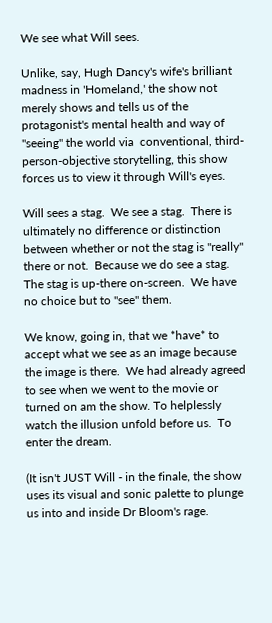We see what Will sees.

Unlike, say, Hugh Dancy's wife's brilliant madness in 'Homeland,' the show not merely shows and tells us of the protagonist's mental health and way of "seeing" the world via  conventional, third-person-objective storytelling, this show forces us to view it through Will's eyes.

Will sees a stag.  We see a stag.  There is ultimately no difference or distinction between whether or not the stag is "really" there or not.  Because we do see a stag.  The stag is up-there on-screen.  We have no choice but to "see" them.

We know, going in, that we *have* to accept what we see as an image because the image is there.  We had already agreed to see when we went to the movie or turned on am the show. To helplessly watch the illusion unfold before us.  To enter the dream.

(It isn't JUST Will - in the finale, the show uses its visual and sonic palette to plunge us into and inside Dr Bloom's rage.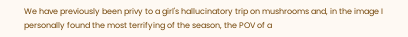We have previously been privy to a girl's hallucinatory trip on mushrooms and, in the image I personally found the most terrifying of the season, the POV of a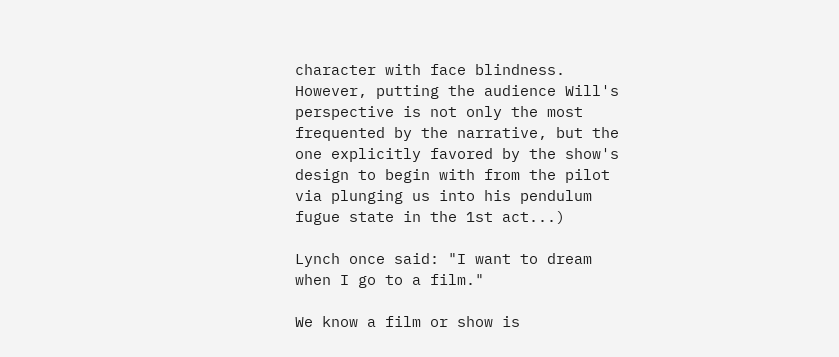character with face blindness.  However, putting the audience Will's perspective is not only the most frequented by the narrative, but the one explicitly favored by the show's design to begin with from the pilot via plunging us into his pendulum fugue state in the 1st act...)

Lynch once said: "I want to dream when I go to a film."

We know a film or show is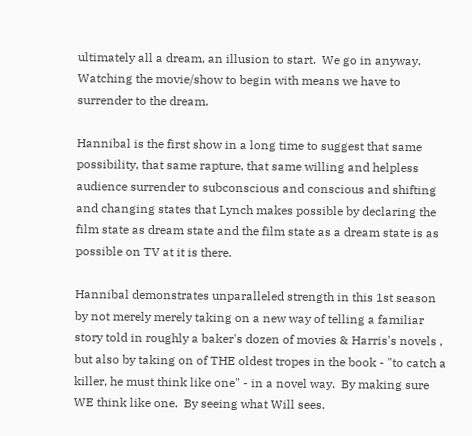ultimately all a dream, an illusion to start.  We go in anyway. Watching the movie/show to begin with means we have to surrender to the dream.

Hannibal is the first show in a long time to suggest that same possibility, that same rapture, that same willing and helpless audience surrender to subconscious and conscious and shifting and changing states that Lynch makes possible by declaring the film state as dream state and the film state as a dream state is as possible on TV at it is there.

Hannibal demonstrates unparalleled strength in this 1st season by not merely merely taking on a new way of telling a familiar story told in roughly a baker's dozen of movies & Harris's novels , but also by taking on of THE oldest tropes in the book - "to catch a killer, he must think like one" - in a novel way.  By making sure WE think like one.  By seeing what Will sees.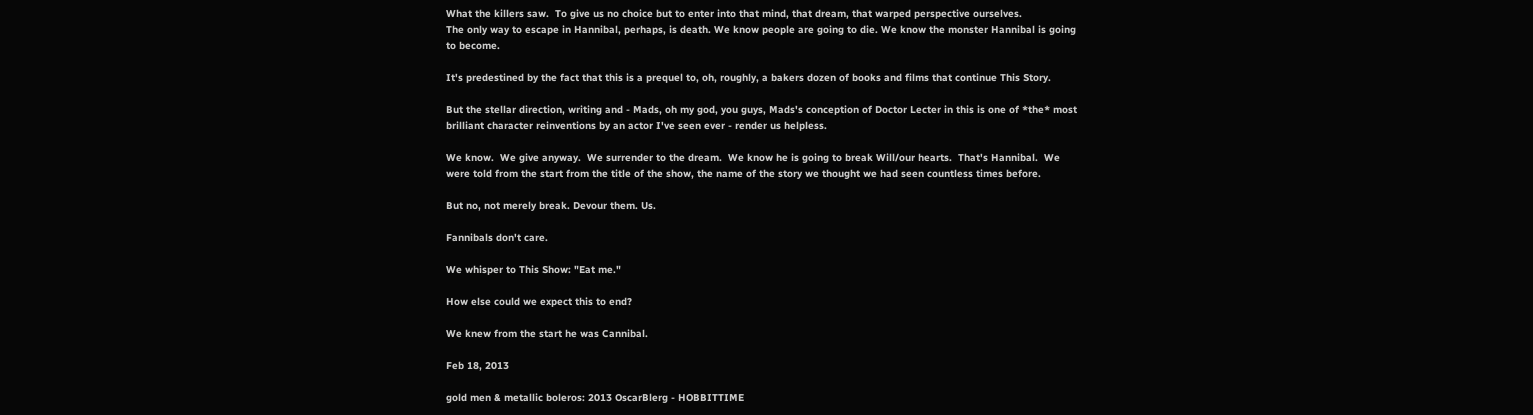What the killers saw.  To give us no choice but to enter into that mind, that dream, that warped perspective ourselves.
The only way to escape in Hannibal, perhaps, is death. We know people are going to die. We know the monster Hannibal is going to become.

It's predestined by the fact that this is a prequel to, oh, roughly, a bakers dozen of books and films that continue This Story.

But the stellar direction, writing and - Mads, oh my god, you guys, Mads's conception of Doctor Lecter in this is one of *the* most brilliant character reinventions by an actor I've seen ever - render us helpless.

We know.  We give anyway.  We surrender to the dream.  We know he is going to break Will/our hearts.  That's Hannibal.  We were told from the start from the title of the show, the name of the story we thought we had seen countless times before.

But no, not merely break. Devour them. Us.

Fannibals don't care.

We whisper to This Show: "Eat me."

How else could we expect this to end?

We knew from the start he was Cannibal.

Feb 18, 2013

gold men & metallic boleros: 2013 OscarBlerg - HOBBITTIME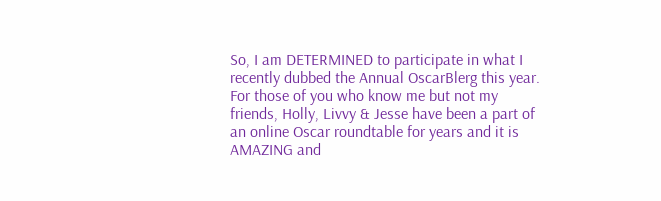So, I am DETERMINED to participate in what I recently dubbed the Annual OscarBlerg this year.  For those of you who know me but not my friends, Holly, Livvy & Jesse have been a part of an online Oscar roundtable for years and it is AMAZING and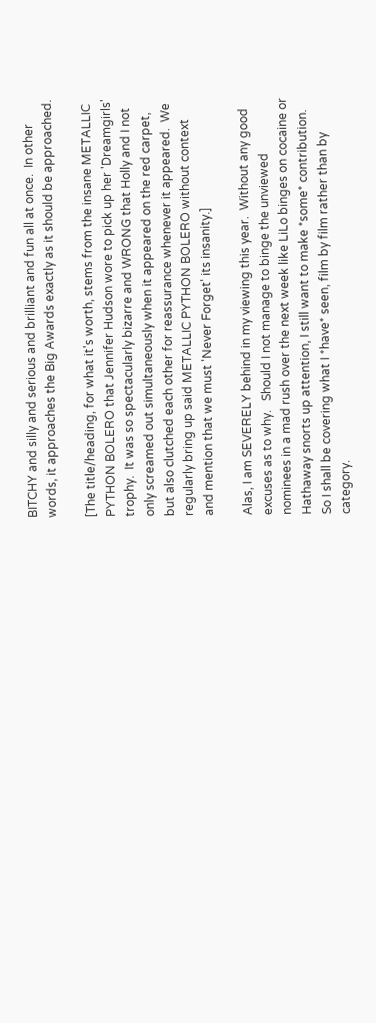BITCHY and silly and serious and brilliant and fun all at once.  In other words, it approaches the Big Awards exactly as it should be approached.

[The title/heading, for what it's worth, stems from the insane METALLIC PYTHON BOLERO that Jennifer Hudson wore to pick up her 'Dreamgirls' trophy.  It was so spectacularly bizarre and WRONG that Holly and I not only screamed out simultaneously when it appeared on the red carpet, but also clutched each other for reassurance whenever it appeared.  We regularly bring up said METALLIC PYTHON BOLERO without context and mention that we must 'Never Forget' its insanity.]

Alas, I am SEVERELY behind in my viewing this year.  Without any good excuses as to why.   Should I not manage to binge the unviewed nominees in a mad rush over the next week like LiLo binges on cocaine or Hathaway snorts up attention, I still want to make *some* contribution.  So I shall be covering what I *have* seen, film by film rather than by category.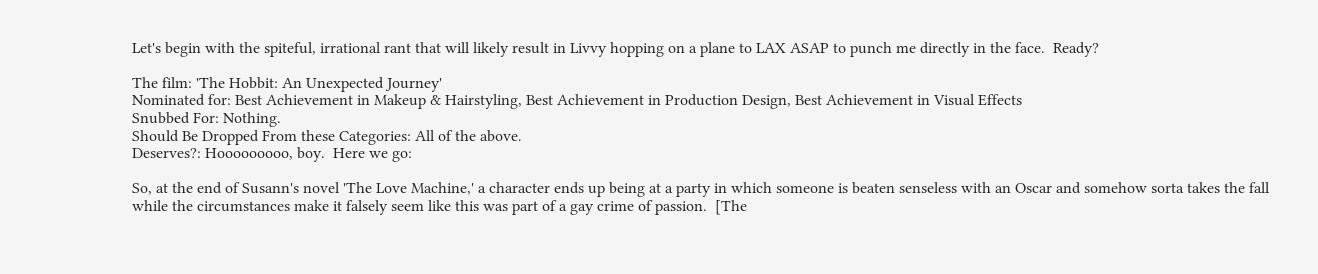Let's begin with the spiteful, irrational rant that will likely result in Livvy hopping on a plane to LAX ASAP to punch me directly in the face.  Ready?

The film: 'The Hobbit: An Unexpected Journey'
Nominated for: Best Achievement in Makeup & Hairstyling, Best Achievement in Production Design, Best Achievement in Visual Effects
Snubbed For: Nothing.
Should Be Dropped From these Categories: All of the above.
Deserves?: Hooooooooo, boy.  Here we go:

So, at the end of Susann's novel 'The Love Machine,' a character ends up being at a party in which someone is beaten senseless with an Oscar and somehow sorta takes the fall while the circumstances make it falsely seem like this was part of a gay crime of passion.  [The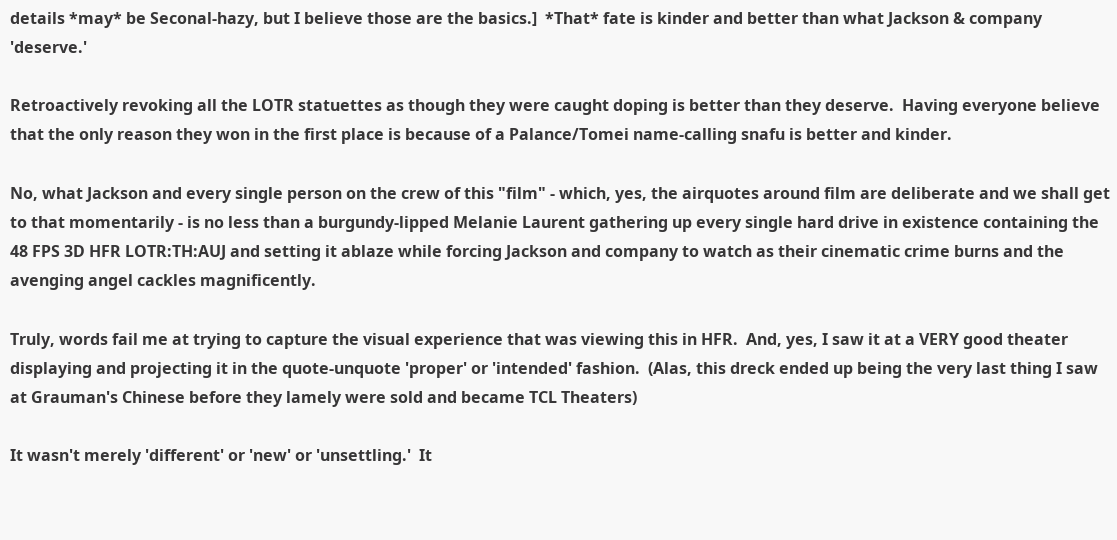details *may* be Seconal-hazy, but I believe those are the basics.]  *That* fate is kinder and better than what Jackson & company 'deserve.'

Retroactively revoking all the LOTR statuettes as though they were caught doping is better than they deserve.  Having everyone believe that the only reason they won in the first place is because of a Palance/Tomei name-calling snafu is better and kinder.

No, what Jackson and every single person on the crew of this "film" - which, yes, the airquotes around film are deliberate and we shall get to that momentarily - is no less than a burgundy-lipped Melanie Laurent gathering up every single hard drive in existence containing the 48 FPS 3D HFR LOTR:TH:AUJ and setting it ablaze while forcing Jackson and company to watch as their cinematic crime burns and the avenging angel cackles magnificently.

Truly, words fail me at trying to capture the visual experience that was viewing this in HFR.  And, yes, I saw it at a VERY good theater displaying and projecting it in the quote-unquote 'proper' or 'intended' fashion.  (Alas, this dreck ended up being the very last thing I saw at Grauman's Chinese before they lamely were sold and became TCL Theaters)

It wasn't merely 'different' or 'new' or 'unsettling.'  It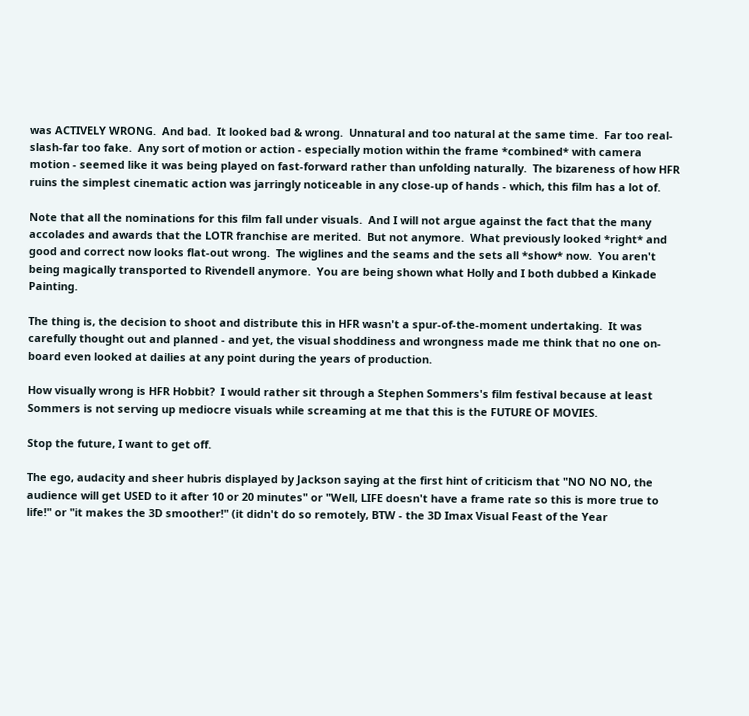was ACTIVELY WRONG.  And bad.  It looked bad & wrong.  Unnatural and too natural at the same time.  Far too real-slash-far too fake.  Any sort of motion or action - especially motion within the frame *combined* with camera motion - seemed like it was being played on fast-forward rather than unfolding naturally.  The bizareness of how HFR ruins the simplest cinematic action was jarringly noticeable in any close-up of hands - which, this film has a lot of.

Note that all the nominations for this film fall under visuals.  And I will not argue against the fact that the many accolades and awards that the LOTR franchise are merited.  But not anymore.  What previously looked *right* and good and correct now looks flat-out wrong.  The wiglines and the seams and the sets all *show* now.  You aren't being magically transported to Rivendell anymore.  You are being shown what Holly and I both dubbed a Kinkade Painting.

The thing is, the decision to shoot and distribute this in HFR wasn't a spur-of-the-moment undertaking.  It was carefully thought out and planned - and yet, the visual shoddiness and wrongness made me think that no one on-board even looked at dailies at any point during the years of production.

How visually wrong is HFR Hobbit?  I would rather sit through a Stephen Sommers's film festival because at least Sommers is not serving up mediocre visuals while screaming at me that this is the FUTURE OF MOVIES.

Stop the future, I want to get off.

The ego, audacity and sheer hubris displayed by Jackson saying at the first hint of criticism that "NO NO NO, the audience will get USED to it after 10 or 20 minutes" or "Well, LIFE doesn't have a frame rate so this is more true to life!" or "it makes the 3D smoother!" (it didn't do so remotely, BTW - the 3D Imax Visual Feast of the Year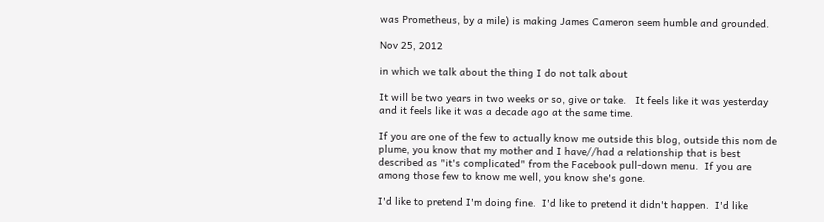was Prometheus, by a mile) is making James Cameron seem humble and grounded.

Nov 25, 2012

in which we talk about the thing I do not talk about

It will be two years in two weeks or so, give or take.   It feels like it was yesterday and it feels like it was a decade ago at the same time.

If you are one of the few to actually know me outside this blog, outside this nom de plume, you know that my mother and I have//had a relationship that is best described as "it's complicated" from the Facebook pull-down menu.  If you are among those few to know me well, you know she's gone.

I'd like to pretend I'm doing fine.  I'd like to pretend it didn't happen.  I'd like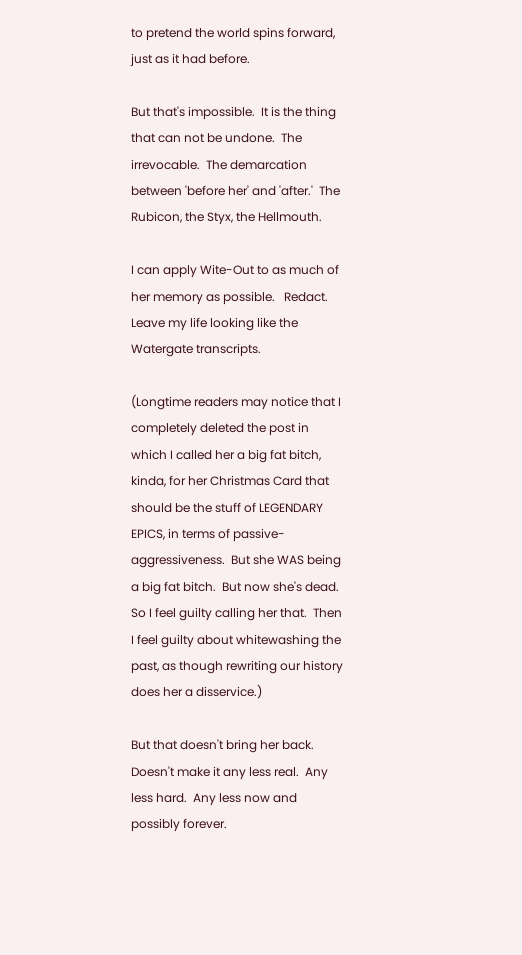to pretend the world spins forward, just as it had before.

But that's impossible.  It is the thing that can not be undone.  The irrevocable.  The demarcation between 'before her' and 'after.'  The Rubicon, the Styx, the Hellmouth.

I can apply Wite-Out to as much of her memory as possible.   Redact.  Leave my life looking like the Watergate transcripts.

(Longtime readers may notice that I completely deleted the post in which I called her a big fat bitch, kinda, for her Christmas Card that should be the stuff of LEGENDARY EPICS, in terms of passive-aggressiveness.  But she WAS being a big fat bitch.  But now she's dead.  So I feel guilty calling her that.  Then I feel guilty about whitewashing the past, as though rewriting our history does her a disservice.)

But that doesn't bring her back.  Doesn't make it any less real.  Any less hard.  Any less now and possibly forever.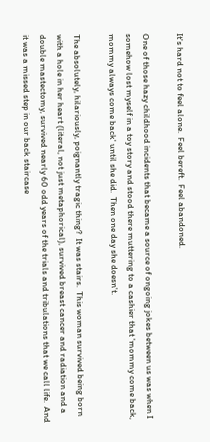It's hard not to feel alone.  Feel bereft.  Feel abandoned.

One of those hazy childhood incidents that became a source of ongoing jokes between us was when I somehow lost myself in a toy story and stood there muttering to a cashier that 'mommy come back, mommy always come back' until she did.  Then one day she doesn't.

The absolutely, hilariously, poignantly tragic thing?  It was stairs.  This woman survived being born with a hole in her heart (literal, not just metaphorical), survived breast cancer and radiation and a double mastectomy, survived nearly 60 odd years of the trials and tribulations that we call life.  And it was a missed step in our back staircase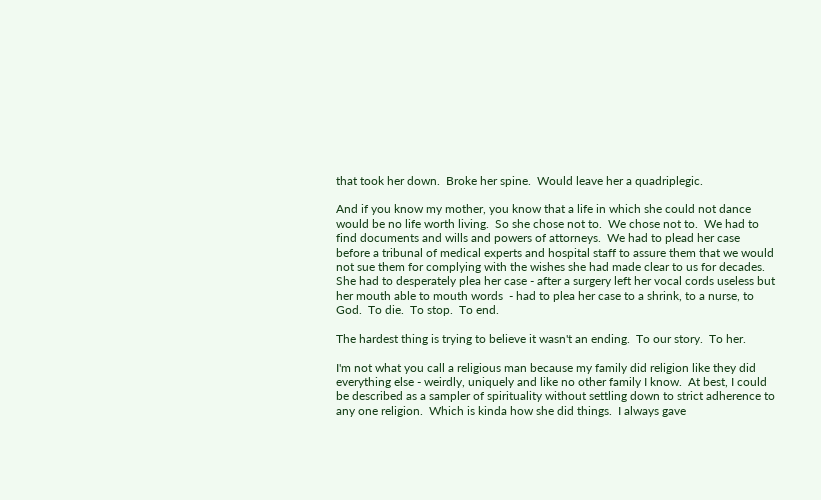that took her down.  Broke her spine.  Would leave her a quadriplegic.

And if you know my mother, you know that a life in which she could not dance would be no life worth living.  So she chose not to.  We chose not to.  We had to find documents and wills and powers of attorneys.  We had to plead her case before a tribunal of medical experts and hospital staff to assure them that we would not sue them for complying with the wishes she had made clear to us for decades.  She had to desperately plea her case - after a surgery left her vocal cords useless but her mouth able to mouth words  - had to plea her case to a shrink, to a nurse, to God.  To die.  To stop.  To end.

The hardest thing is trying to believe it wasn't an ending.  To our story.  To her.

I'm not what you call a religious man because my family did religion like they did everything else - weirdly, uniquely and like no other family I know.  At best, I could be described as a sampler of spirituality without settling down to strict adherence to any one religion.  Which is kinda how she did things.  I always gave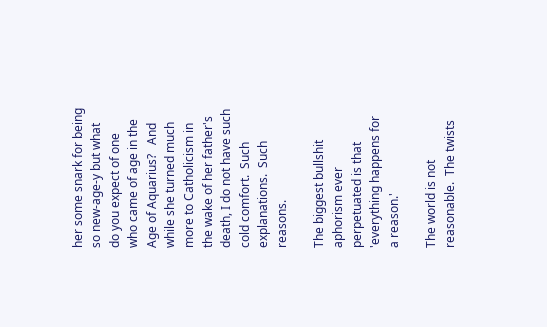her some snark for being so new-age-y but what do you expect of one who came of age in the Age of Aquarius?   And while she turned much more to Catholicism in the wake of her father's death, I do not have such cold comfort.  Such explanations.  Such reasons.

The biggest bullshit aphorism ever perpetuated is that 'everything happens for a reason.'

The world is not reasonable.  The twists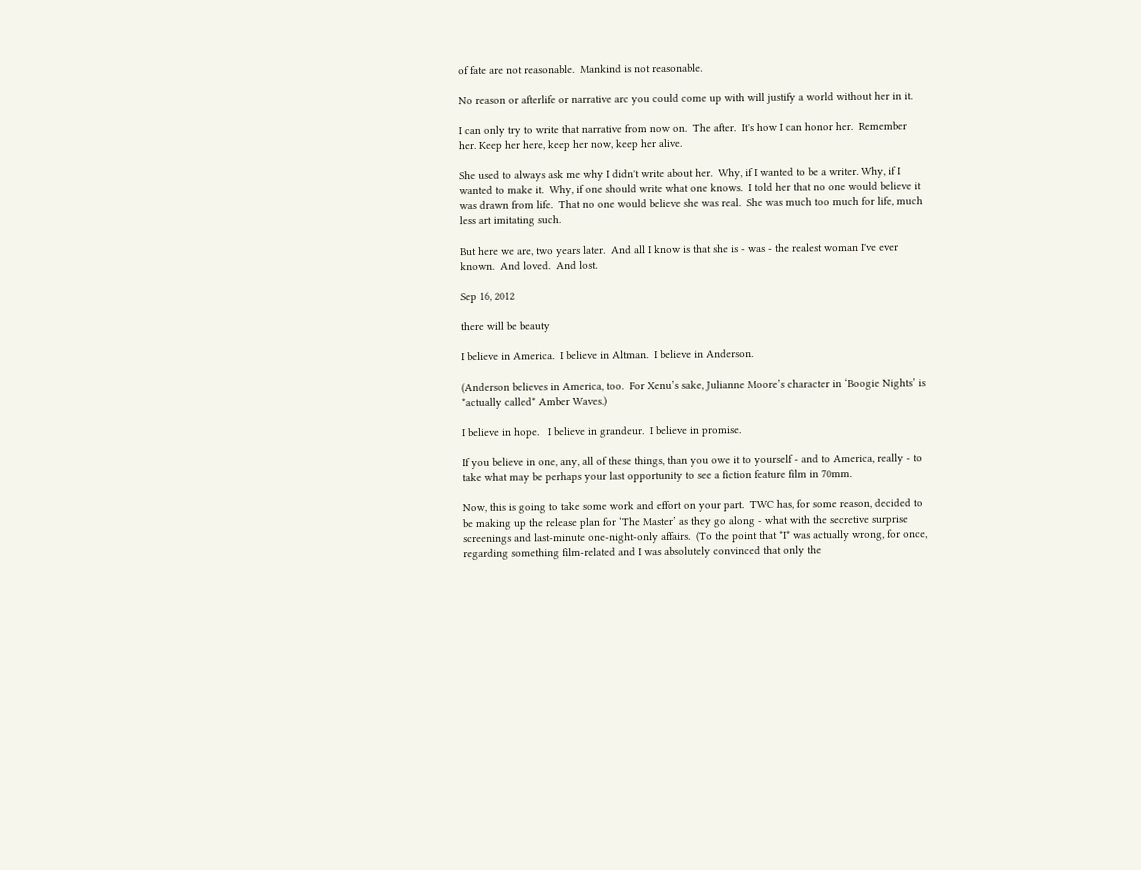of fate are not reasonable.  Mankind is not reasonable.

No reason or afterlife or narrative arc you could come up with will justify a world without her in it.

I can only try to write that narrative from now on.  The after.  It's how I can honor her.  Remember her. Keep her here, keep her now, keep her alive.

She used to always ask me why I didn't write about her.  Why, if I wanted to be a writer. Why, if I wanted to make it.  Why, if one should write what one knows.  I told her that no one would believe it was drawn from life.  That no one would believe she was real.  She was much too much for life, much less art imitating such.

But here we are, two years later.  And all I know is that she is - was - the realest woman I've ever known.  And loved.  And lost.

Sep 16, 2012

there will be beauty

I believe in America.  I believe in Altman.  I believe in Anderson.

(Anderson believes in America, too.  For Xenu’s sake, Julianne Moore’s character in ‘Boogie Nights’ is *actually called* Amber Waves.)

I believe in hope.   I believe in grandeur.  I believe in promise.

If you believe in one, any, all of these things, than you owe it to yourself - and to America, really - to take what may be perhaps your last opportunity to see a fiction feature film in 70mm.

Now, this is going to take some work and effort on your part.  TWC has, for some reason, decided to be making up the release plan for ‘The Master’ as they go along - what with the secretive surprise screenings and last-minute one-night-only affairs.  (To the point that *I* was actually wrong, for once, regarding something film-related and I was absolutely convinced that only the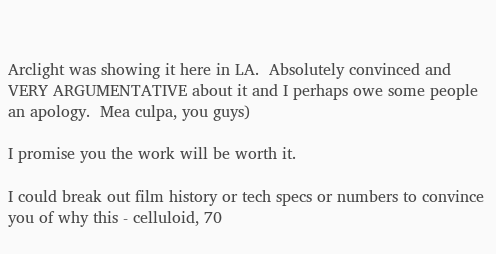Arclight was showing it here in LA.  Absolutely convinced and VERY ARGUMENTATIVE about it and I perhaps owe some people an apology.  Mea culpa, you guys)

I promise you the work will be worth it.

I could break out film history or tech specs or numbers to convince you of why this - celluloid, 70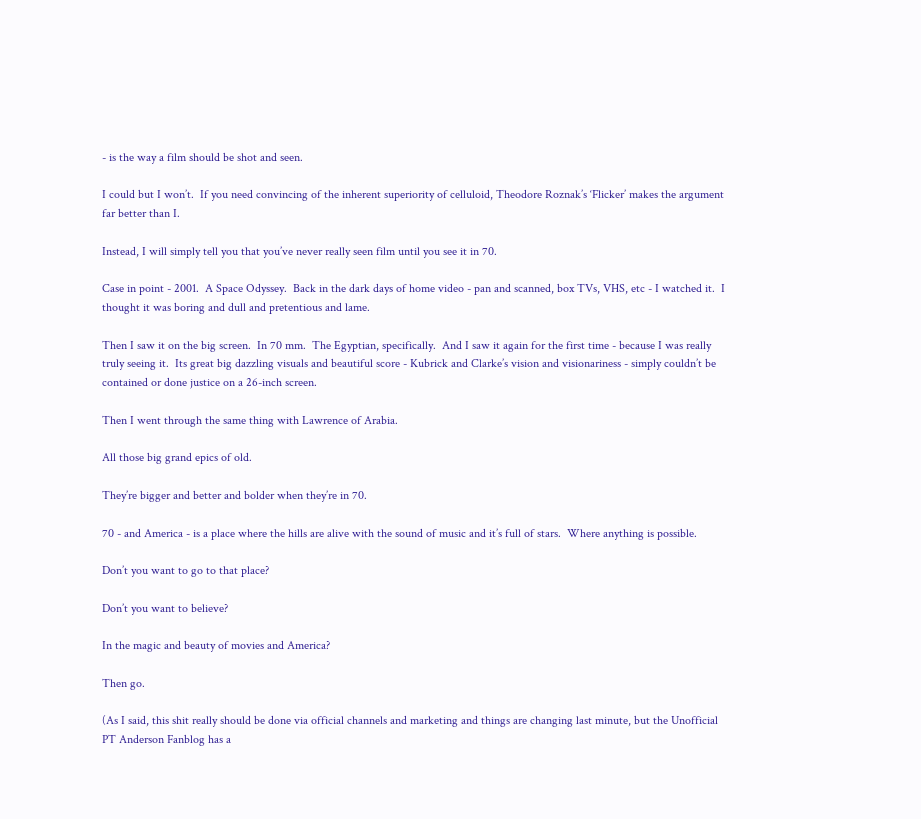- is the way a film should be shot and seen.

I could but I won’t.  If you need convincing of the inherent superiority of celluloid, Theodore Roznak’s ‘Flicker’ makes the argument far better than I.

Instead, I will simply tell you that you’ve never really seen film until you see it in 70.

Case in point - 2001.  A Space Odyssey.  Back in the dark days of home video - pan and scanned, box TVs, VHS, etc - I watched it.  I thought it was boring and dull and pretentious and lame.

Then I saw it on the big screen.  In 70 mm.  The Egyptian, specifically.  And I saw it again for the first time - because I was really truly seeing it.  Its great big dazzling visuals and beautiful score - Kubrick and Clarke’s vision and visionariness - simply couldn’t be contained or done justice on a 26-inch screen.

Then I went through the same thing with Lawrence of Arabia.

All those big grand epics of old.

They’re bigger and better and bolder when they’re in 70.

70 - and America - is a place where the hills are alive with the sound of music and it’s full of stars.  Where anything is possible.

Don’t you want to go to that place?

Don’t you want to believe?

In the magic and beauty of movies and America?

Then go.

(As I said, this shit really should be done via official channels and marketing and things are changing last minute, but the Unofficial PT Anderson Fanblog has a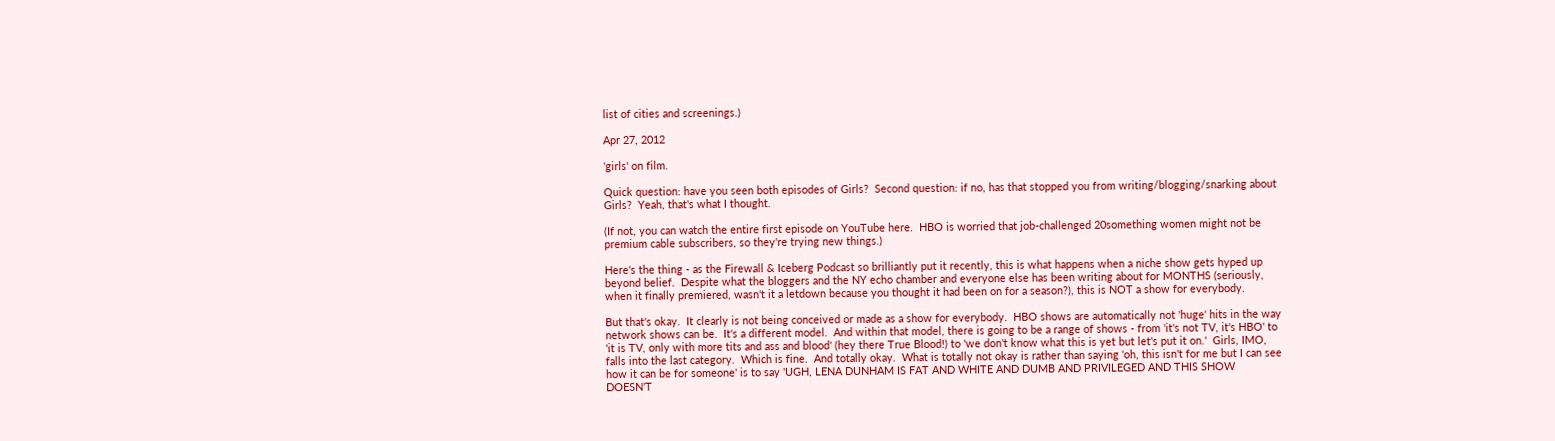list of cities and screenings.)

Apr 27, 2012

'girls' on film.

Quick question: have you seen both episodes of Girls?  Second question: if no, has that stopped you from writing/blogging/snarking about Girls?  Yeah, that's what I thought.

(If not, you can watch the entire first episode on YouTube here.  HBO is worried that job-challenged 20something women might not be premium cable subscribers, so they're trying new things.)

Here's the thing - as the Firewall & Iceberg Podcast so brilliantly put it recently, this is what happens when a niche show gets hyped up beyond belief.  Despite what the bloggers and the NY echo chamber and everyone else has been writing about for MONTHS (seriously, when it finally premiered, wasn't it a letdown because you thought it had been on for a season?), this is NOT a show for everybody.

But that's okay.  It clearly is not being conceived or made as a show for everybody.  HBO shows are automatically not 'huge' hits in the way network shows can be.  It's a different model.  And within that model, there is going to be a range of shows - from 'it's not TV, it's HBO' to 'it is TV, only with more tits and ass and blood' (hey there True Blood!) to 'we don't know what this is yet but let's put it on.'  Girls, IMO, falls into the last category.  Which is fine.  And totally okay.  What is totally not okay is rather than saying 'oh, this isn't for me but I can see how it can be for someone' is to say 'UGH, LENA DUNHAM IS FAT AND WHITE AND DUMB AND PRIVILEGED AND THIS SHOW DOESN'T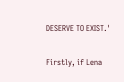DESERVE TO EXIST.'

Firstly, if Lena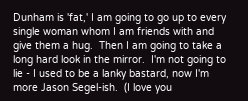Dunham is 'fat,' I am going to go up to every single woman whom I am friends with and give them a hug.  Then I am going to take a long hard look in the mirror.  I'm not going to lie - I used to be a lanky bastard, now I'm more Jason Segel-ish.  (I love you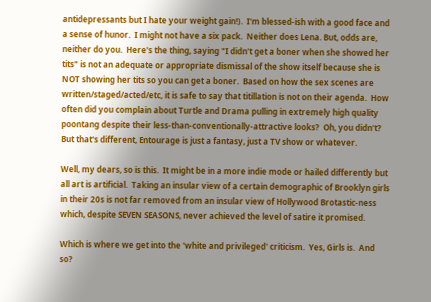antidepressants but I hate your weight gain!).  I'm blessed-ish with a good face and a sense of hunor.  I might not have a six pack.  Neither does Lena. But, odds are, neither do you.  Here's the thing, saying "I didn't get a boner when she showed her tits" is not an adequate or appropriate dismissal of the show itself because she is NOT showing her tits so you can get a boner.  Based on how the sex scenes are written/staged/acted/etc, it is safe to say that titillation is not on their agenda.  How often did you complain about Turtle and Drama pulling in extremely high quality poontang despite their less-than-conventionally-attractive looks?  Oh, you didn't?  But that's different, Entourage is just a fantasy, just a TV show or whatever.

Well, my dears, so is this.  It might be in a more indie mode or hailed differently but all art is artificial.  Taking an insular view of a certain demographic of Brooklyn girls in their 20s is not far removed from an insular view of Hollywood Brotastic-ness which, despite SEVEN SEASONS, never achieved the level of satire it promised.

Which is where we get into the 'white and privileged' criticism.  Yes, Girls is.  And so?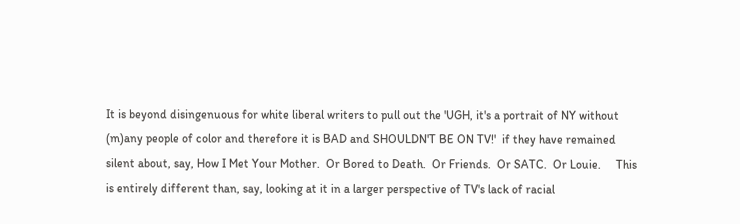It is beyond disingenuous for white liberal writers to pull out the 'UGH, it's a portrait of NY without (m)any people of color and therefore it is BAD and SHOULDN'T BE ON TV!'  if they have remained silent about, say, How I Met Your Mother.  Or Bored to Death.  Or Friends.  Or SATC.  Or Louie.     This is entirely different than, say, looking at it in a larger perspective of TV's lack of racial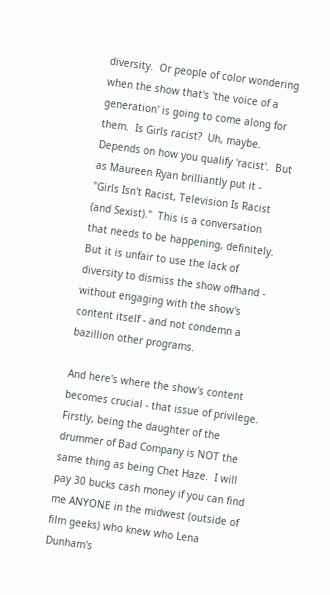diversity.  Or people of color wondering when the show that's 'the voice of a generation' is going to come along for them.  Is Girls racist?  Uh, maybe.  Depends on how you qualify 'racist'.  But as Maureen Ryan brilliantly put it - "Girls Isn't Racist, Television Is Racist (and Sexist)."  This is a conversation that needs to be happening, definitely.  But it is unfair to use the lack of diversity to dismiss the show offhand - without engaging with the show's content itself - and not condemn a bazillion other programs.

And here's where the show's content becomes crucial - that issue of privilege.  Firstly, being the daughter of the drummer of Bad Company is NOT the same thing as being Chet Haze.  I will pay 30 bucks cash money if you can find me ANYONE in the midwest (outside of film geeks) who knew who Lena Dunham's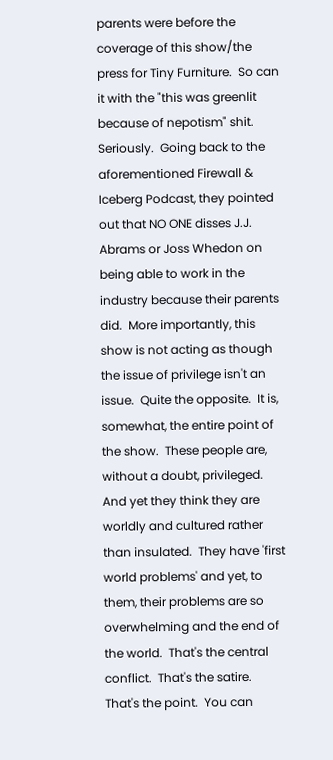parents were before the coverage of this show/the press for Tiny Furniture.  So can it with the "this was greenlit because of nepotism" shit.  Seriously.  Going back to the aforementioned Firewall & Iceberg Podcast, they pointed out that NO ONE disses J.J. Abrams or Joss Whedon on being able to work in the industry because their parents did.  More importantly, this show is not acting as though the issue of privilege isn't an issue.  Quite the opposite.  It is, somewhat, the entire point of the show.  These people are, without a doubt, privileged.  And yet they think they are worldly and cultured rather than insulated.  They have 'first world problems' and yet, to them, their problems are so overwhelming and the end of the world.  That's the central conflict.  That's the satire.  That's the point.  You can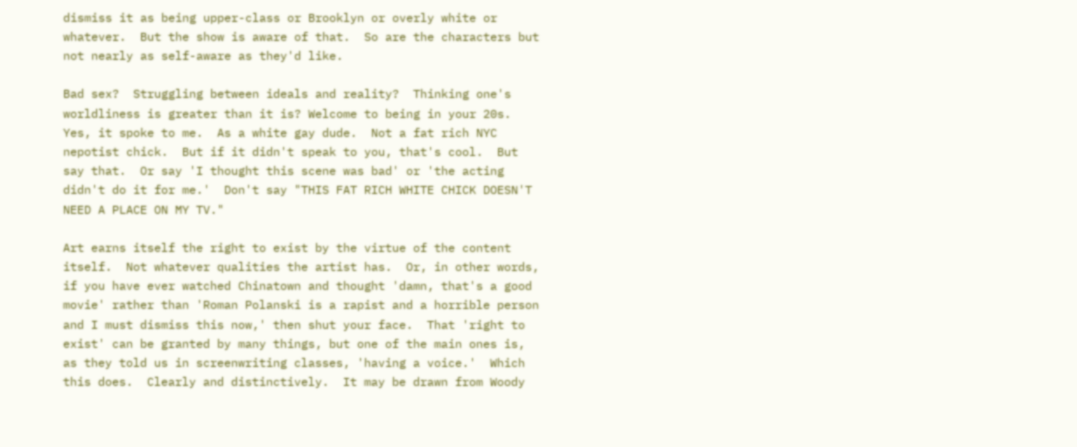dismiss it as being upper-class or Brooklyn or overly white or whatever.  But the show is aware of that.  So are the characters but not nearly as self-aware as they'd like.

Bad sex?  Struggling between ideals and reality?  Thinking one's worldliness is greater than it is? Welcome to being in your 20s.  Yes, it spoke to me.  As a white gay dude.  Not a fat rich NYC nepotist chick.  But if it didn't speak to you, that's cool.  But say that.  Or say 'I thought this scene was bad' or 'the acting didn't do it for me.'  Don't say "THIS FAT RICH WHITE CHICK DOESN'T NEED A PLACE ON MY TV."

Art earns itself the right to exist by the virtue of the content itself.  Not whatever qualities the artist has.  Or, in other words, if you have ever watched Chinatown and thought 'damn, that's a good movie' rather than 'Roman Polanski is a rapist and a horrible person and I must dismiss this now,' then shut your face.  That 'right to exist' can be granted by many things, but one of the main ones is, as they told us in screenwriting classes, 'having a voice.'  Which this does.  Clearly and distinctively.  It may be drawn from Woody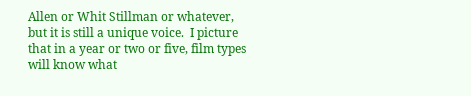Allen or Whit Stillman or whatever, but it is still a unique voice.  I picture that in a year or two or five, film types will know what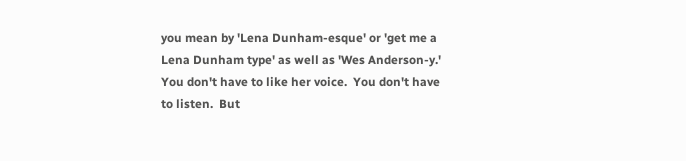you mean by 'Lena Dunham-esque' or 'get me a Lena Dunham type' as well as 'Wes Anderson-y.'  You don't have to like her voice.  You don't have to listen.  But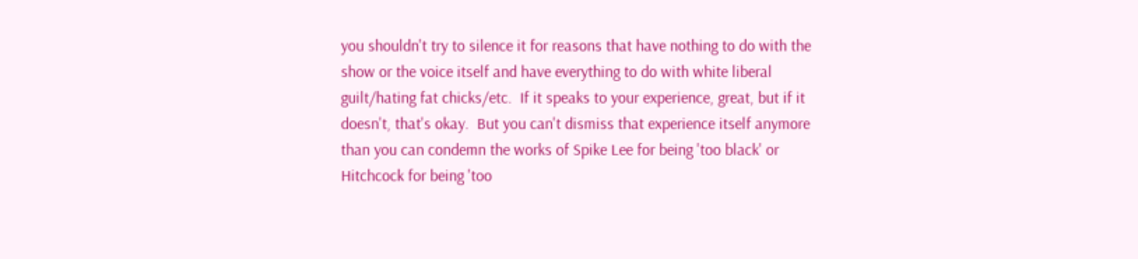you shouldn't try to silence it for reasons that have nothing to do with the show or the voice itself and have everything to do with white liberal guilt/hating fat chicks/etc.  If it speaks to your experience, great, but if it doesn't, that's okay.  But you can't dismiss that experience itself anymore than you can condemn the works of Spike Lee for being 'too black' or Hitchcock for being 'too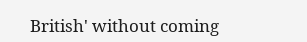British' without coming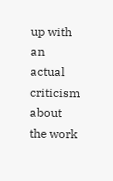up with an actual criticism about the work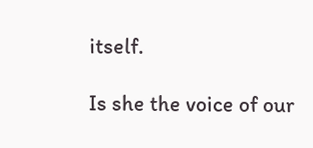itself.

Is she the voice of our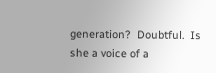generation?  Doubtful.  Is she a voice of a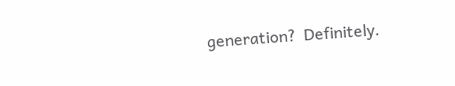generation?  Definitely.